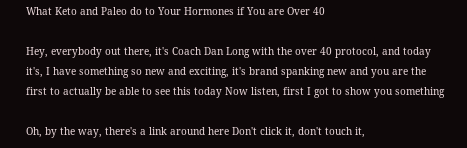What Keto and Paleo do to Your Hormones if You are Over 40

Hey, everybody out there, it's Coach Dan Long with the over 40 protocol, and today it's, I have something so new and exciting, it's brand spanking new and you are the first to actually be able to see this today Now listen, first I got to show you something

Oh, by the way, there's a link around here Don't click it, don't touch it,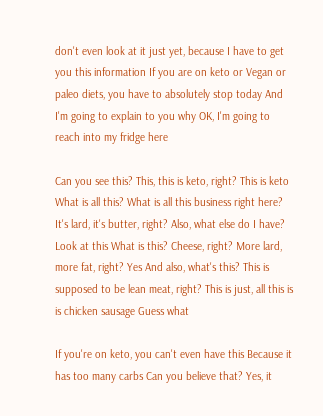don't even look at it just yet, because I have to get you this information If you are on keto or Vegan or paleo diets, you have to absolutely stop today And I'm going to explain to you why OK, I'm going to reach into my fridge here

Can you see this? This, this is keto, right? This is keto What is all this? What is all this business right here? It's lard, it's butter, right? Also, what else do I have? Look at this What is this? Cheese, right? More lard, more fat, right? Yes And also, what's this? This is supposed to be lean meat, right? This is just, all this is is chicken sausage Guess what

If you're on keto, you can't even have this Because it has too many carbs Can you believe that? Yes, it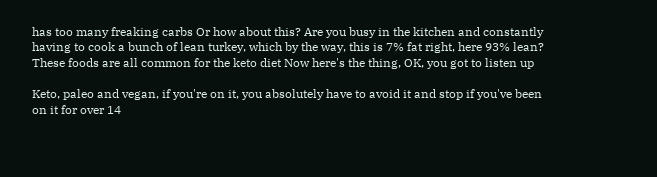has too many freaking carbs Or how about this? Are you busy in the kitchen and constantly having to cook a bunch of lean turkey, which by the way, this is 7% fat right, here 93% lean? These foods are all common for the keto diet Now here's the thing, OK, you got to listen up

Keto, paleo and vegan, if you're on it, you absolutely have to avoid it and stop if you've been on it for over 14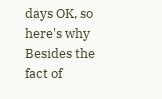days OK, so here's why Besides the fact of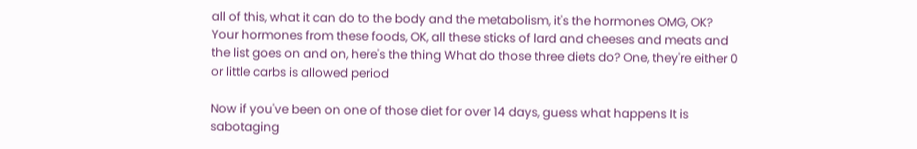all of this, what it can do to the body and the metabolism, it's the hormones OMG, OK? Your hormones from these foods, OK, all these sticks of lard and cheeses and meats and the list goes on and on, here's the thing What do those three diets do? One, they're either 0 or little carbs is allowed period

Now if you've been on one of those diet for over 14 days, guess what happens It is sabotaging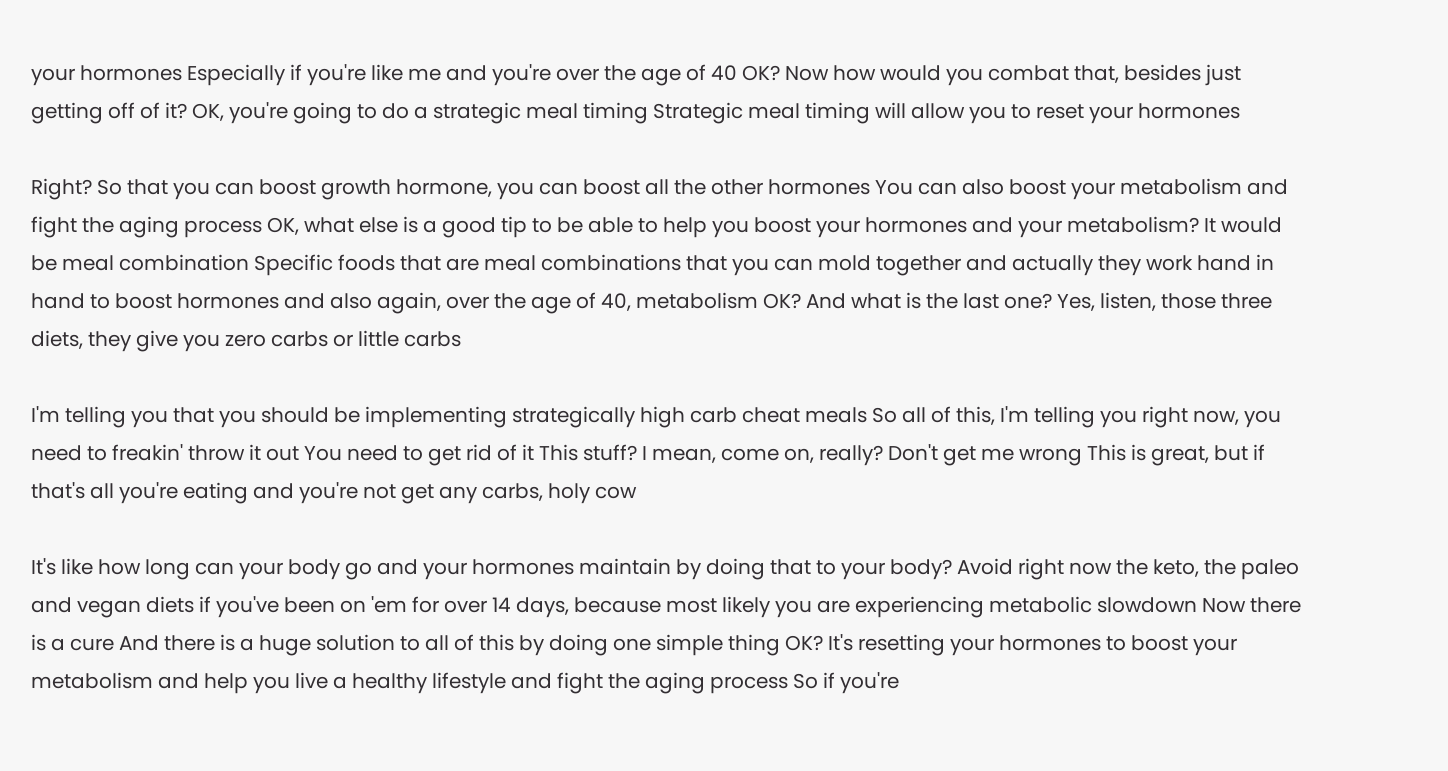your hormones Especially if you're like me and you're over the age of 40 OK? Now how would you combat that, besides just getting off of it? OK, you're going to do a strategic meal timing Strategic meal timing will allow you to reset your hormones

Right? So that you can boost growth hormone, you can boost all the other hormones You can also boost your metabolism and fight the aging process OK, what else is a good tip to be able to help you boost your hormones and your metabolism? It would be meal combination Specific foods that are meal combinations that you can mold together and actually they work hand in hand to boost hormones and also again, over the age of 40, metabolism OK? And what is the last one? Yes, listen, those three diets, they give you zero carbs or little carbs

I'm telling you that you should be implementing strategically high carb cheat meals So all of this, I'm telling you right now, you need to freakin' throw it out You need to get rid of it This stuff? I mean, come on, really? Don't get me wrong This is great, but if that's all you're eating and you're not get any carbs, holy cow

It's like how long can your body go and your hormones maintain by doing that to your body? Avoid right now the keto, the paleo and vegan diets if you've been on 'em for over 14 days, because most likely you are experiencing metabolic slowdown Now there is a cure And there is a huge solution to all of this by doing one simple thing OK? It's resetting your hormones to boost your metabolism and help you live a healthy lifestyle and fight the aging process So if you're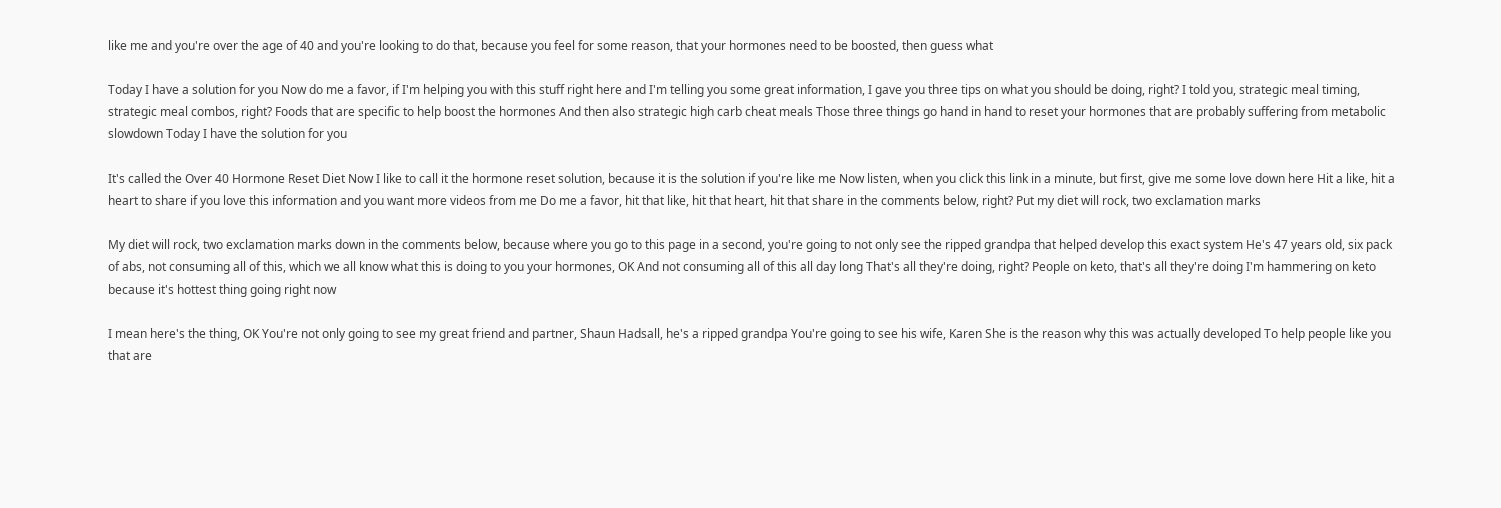like me and you're over the age of 40 and you're looking to do that, because you feel for some reason, that your hormones need to be boosted, then guess what

Today I have a solution for you Now do me a favor, if I'm helping you with this stuff right here and I'm telling you some great information, I gave you three tips on what you should be doing, right? I told you, strategic meal timing, strategic meal combos, right? Foods that are specific to help boost the hormones And then also strategic high carb cheat meals Those three things go hand in hand to reset your hormones that are probably suffering from metabolic slowdown Today I have the solution for you

It's called the Over 40 Hormone Reset Diet Now I like to call it the hormone reset solution, because it is the solution if you're like me Now listen, when you click this link in a minute, but first, give me some love down here Hit a like, hit a heart to share if you love this information and you want more videos from me Do me a favor, hit that like, hit that heart, hit that share in the comments below, right? Put my diet will rock, two exclamation marks

My diet will rock, two exclamation marks down in the comments below, because where you go to this page in a second, you're going to not only see the ripped grandpa that helped develop this exact system He's 47 years old, six pack of abs, not consuming all of this, which we all know what this is doing to you your hormones, OK And not consuming all of this all day long That's all they're doing, right? People on keto, that's all they're doing I'm hammering on keto because it's hottest thing going right now

I mean here's the thing, OK You're not only going to see my great friend and partner, Shaun Hadsall, he's a ripped grandpa You're going to see his wife, Karen She is the reason why this was actually developed To help people like you that are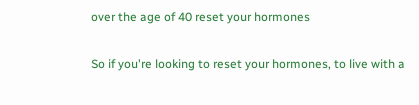over the age of 40 reset your hormones

So if you're looking to reset your hormones, to live with a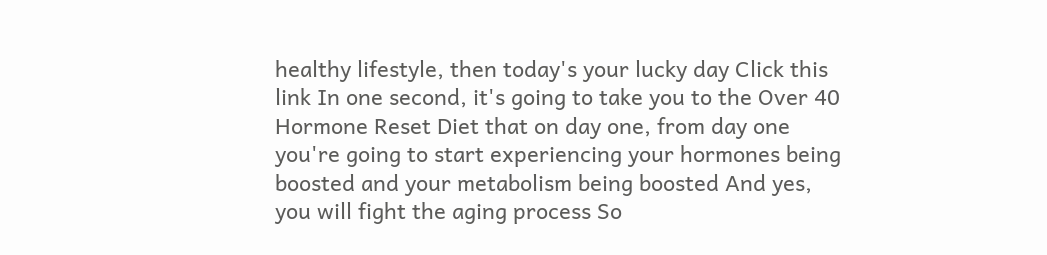healthy lifestyle, then today's your lucky day Click this link In one second, it's going to take you to the Over 40 Hormone Reset Diet that on day one, from day one you're going to start experiencing your hormones being boosted and your metabolism being boosted And yes, you will fight the aging process So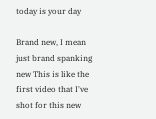today is your day

Brand new, I mean just brand spanking new This is like the first video that I've shot for this new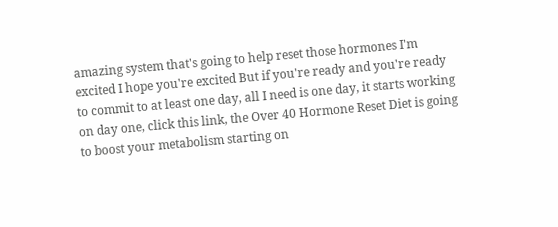amazing system that's going to help reset those hormones I'm excited I hope you're excited But if you're ready and you're ready to commit to at least one day, all I need is one day, it starts working on day one, click this link, the Over 40 Hormone Reset Diet is going to boost your metabolism starting on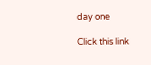day one

Click this link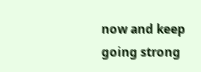now and keep going strong